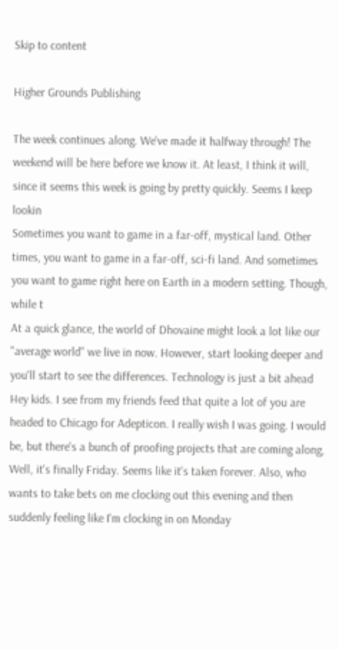Skip to content

Higher Grounds Publishing

The week continues along. We've made it halfway through! The weekend will be here before we know it. At least, I think it will, since it seems this week is going by pretty quickly. Seems I keep lookin
Sometimes you want to game in a far-off, mystical land. Other times, you want to game in a far-off, sci-fi land. And sometimes you want to game right here on Earth in a modern setting. Though, while t
At a quick glance, the world of Dhovaine might look a lot like our "average world" we live in now. However, start looking deeper and you'll start to see the differences. Technology is just a bit ahead
Hey kids. I see from my friends feed that quite a lot of you are headed to Chicago for Adepticon. I really wish I was going. I would be, but there's a bunch of proofing projects that are coming along,
Well, it's finally Friday. Seems like it's taken forever. Also, who wants to take bets on me clocking out this evening and then suddenly feeling like I'm clocking in on Monday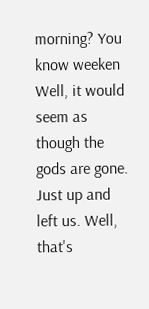morning? You know weeken
Well, it would seem as though the gods are gone. Just up and left us. Well, that's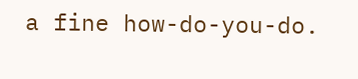a fine how-do-you-do.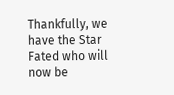Thankfully, we have the Star Fated who will now be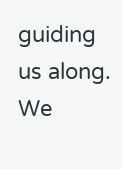guiding us along. We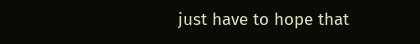just have to hope that